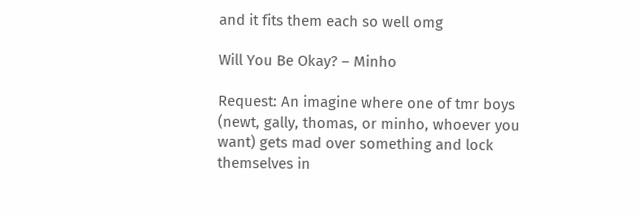and it fits them each so well omg

Will You Be Okay? – Minho

Request: An imagine where one of tmr boys (newt, gally, thomas, or minho, whoever you want) gets mad over something and lock themselves in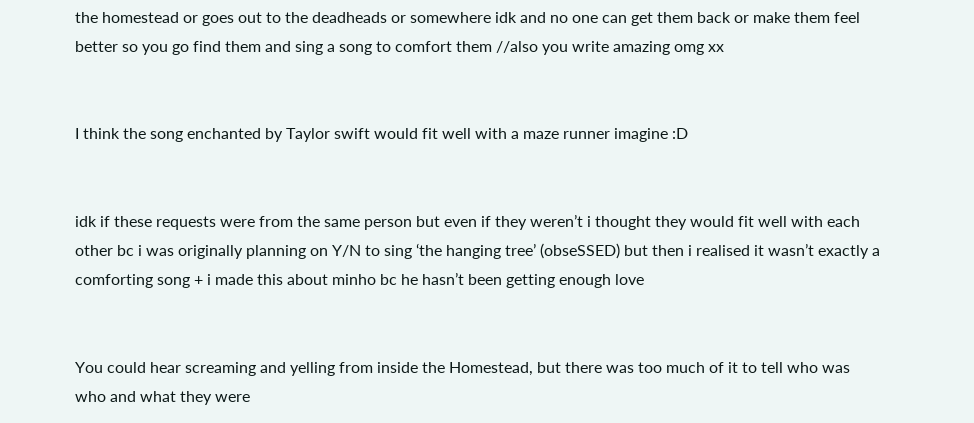the homestead or goes out to the deadheads or somewhere idk and no one can get them back or make them feel better so you go find them and sing a song to comfort them //also you write amazing omg xx


I think the song enchanted by Taylor swift would fit well with a maze runner imagine :D


idk if these requests were from the same person but even if they weren’t i thought they would fit well with each other bc i was originally planning on Y/N to sing ‘the hanging tree’ (obseSSED) but then i realised it wasn’t exactly a comforting song + i made this about minho bc he hasn’t been getting enough love


You could hear screaming and yelling from inside the Homestead, but there was too much of it to tell who was who and what they were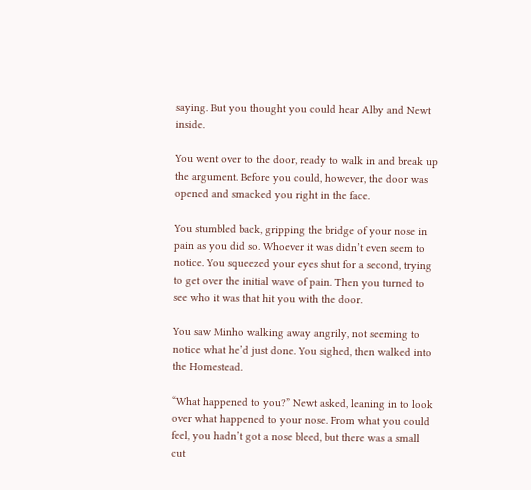saying. But you thought you could hear Alby and Newt inside.

You went over to the door, ready to walk in and break up the argument. Before you could, however, the door was opened and smacked you right in the face.

You stumbled back, gripping the bridge of your nose in pain as you did so. Whoever it was didn’t even seem to notice. You squeezed your eyes shut for a second, trying to get over the initial wave of pain. Then you turned to see who it was that hit you with the door.

You saw Minho walking away angrily, not seeming to notice what he’d just done. You sighed, then walked into the Homestead.

“What happened to you?” Newt asked, leaning in to look over what happened to your nose. From what you could feel, you hadn’t got a nose bleed, but there was a small cut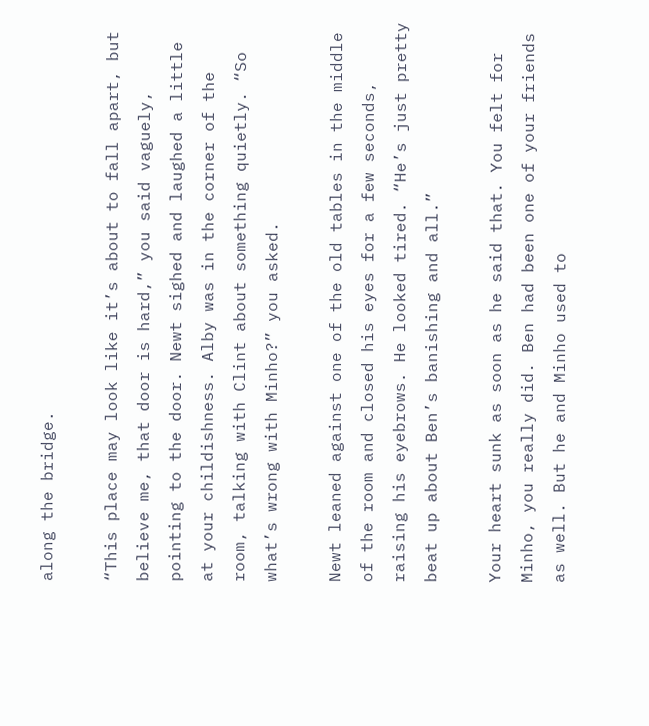along the bridge.

“This place may look like it’s about to fall apart, but believe me, that door is hard,” you said vaguely, pointing to the door. Newt sighed and laughed a little at your childishness. Alby was in the corner of the room, talking with Clint about something quietly. “So what’s wrong with Minho?” you asked.

Newt leaned against one of the old tables in the middle of the room and closed his eyes for a few seconds, raising his eyebrows. He looked tired. “He’s just pretty beat up about Ben’s banishing and all.”

Your heart sunk as soon as he said that. You felt for Minho, you really did. Ben had been one of your friends as well. But he and Minho used to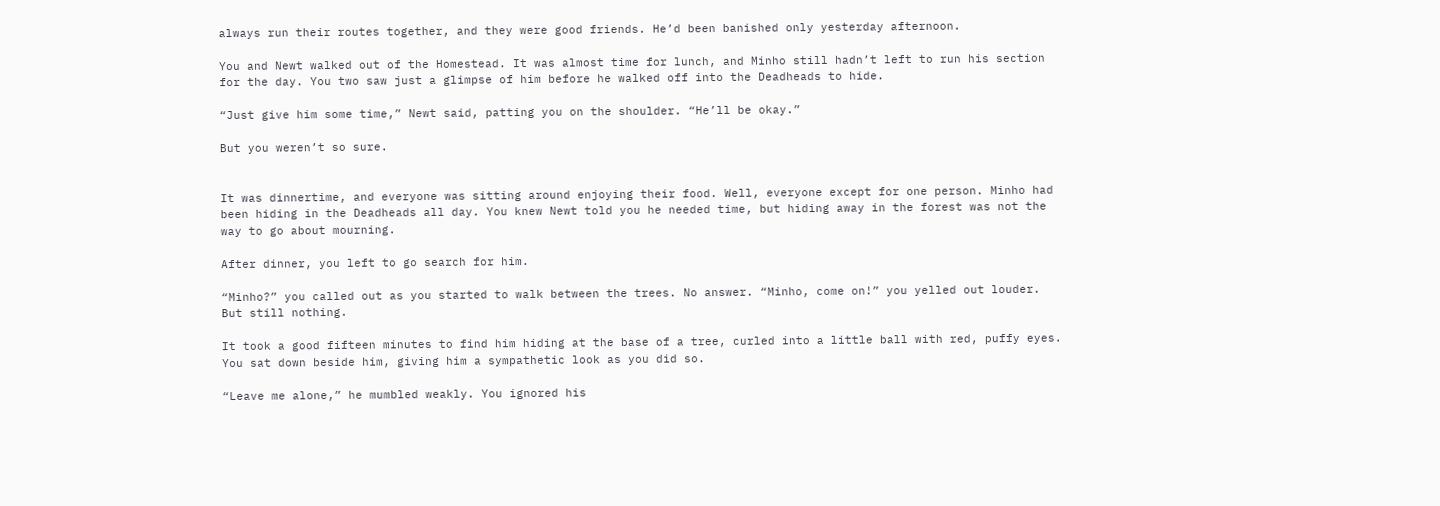always run their routes together, and they were good friends. He’d been banished only yesterday afternoon.

You and Newt walked out of the Homestead. It was almost time for lunch, and Minho still hadn’t left to run his section for the day. You two saw just a glimpse of him before he walked off into the Deadheads to hide.

“Just give him some time,” Newt said, patting you on the shoulder. “He’ll be okay.”

But you weren’t so sure.


It was dinnertime, and everyone was sitting around enjoying their food. Well, everyone except for one person. Minho had been hiding in the Deadheads all day. You knew Newt told you he needed time, but hiding away in the forest was not the way to go about mourning.

After dinner, you left to go search for him.

“Minho?” you called out as you started to walk between the trees. No answer. “Minho, come on!” you yelled out louder. But still nothing.

It took a good fifteen minutes to find him hiding at the base of a tree, curled into a little ball with red, puffy eyes. You sat down beside him, giving him a sympathetic look as you did so.

“Leave me alone,” he mumbled weakly. You ignored his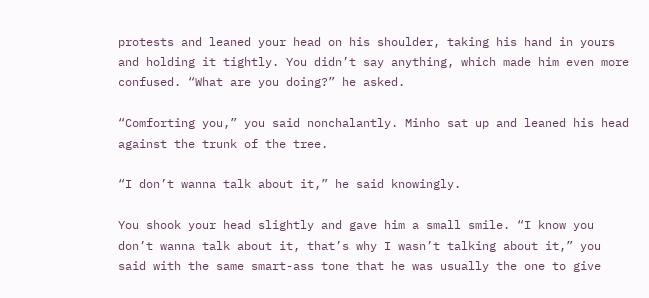protests and leaned your head on his shoulder, taking his hand in yours and holding it tightly. You didn’t say anything, which made him even more confused. “What are you doing?” he asked.

“Comforting you,” you said nonchalantly. Minho sat up and leaned his head against the trunk of the tree.

“I don’t wanna talk about it,” he said knowingly.

You shook your head slightly and gave him a small smile. “I know you don’t wanna talk about it, that’s why I wasn’t talking about it,” you said with the same smart-ass tone that he was usually the one to give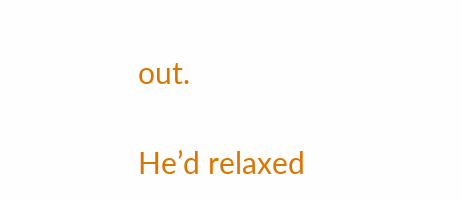out.

He’d relaxed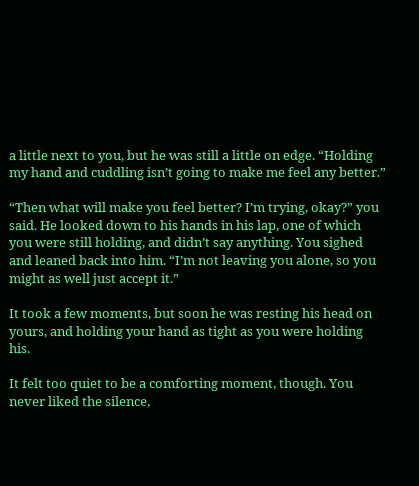a little next to you, but he was still a little on edge. “Holding my hand and cuddling isn’t going to make me feel any better.”

“Then what will make you feel better? I’m trying, okay?” you said. He looked down to his hands in his lap, one of which you were still holding, and didn’t say anything. You sighed and leaned back into him. “I’m not leaving you alone, so you might as well just accept it.”

It took a few moments, but soon he was resting his head on yours, and holding your hand as tight as you were holding his.

It felt too quiet to be a comforting moment, though. You never liked the silence,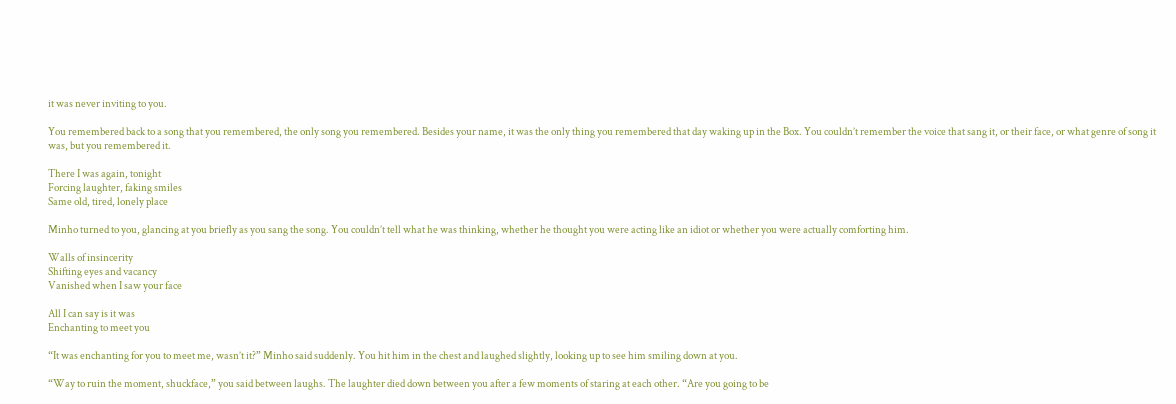it was never inviting to you.

You remembered back to a song that you remembered, the only song you remembered. Besides your name, it was the only thing you remembered that day waking up in the Box. You couldn’t remember the voice that sang it, or their face, or what genre of song it was, but you remembered it.

There I was again, tonight
Forcing laughter, faking smiles
Same old, tired, lonely place

Minho turned to you, glancing at you briefly as you sang the song. You couldn’t tell what he was thinking, whether he thought you were acting like an idiot or whether you were actually comforting him.

Walls of insincerity
Shifting eyes and vacancy
Vanished when I saw your face

All I can say is it was
Enchanting to meet you

“It was enchanting for you to meet me, wasn’t it?” Minho said suddenly. You hit him in the chest and laughed slightly, looking up to see him smiling down at you.

“Way to ruin the moment, shuckface,” you said between laughs. The laughter died down between you after a few moments of staring at each other. “Are you going to be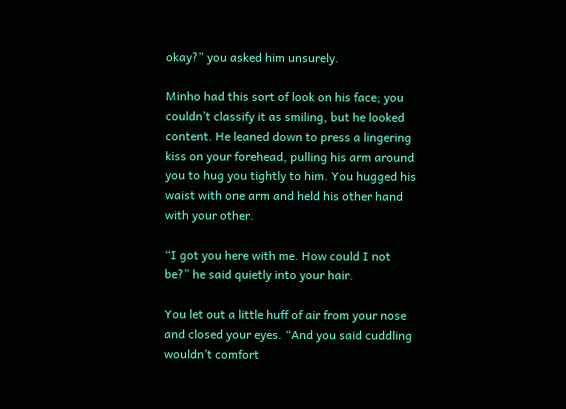okay?” you asked him unsurely.

Minho had this sort of look on his face; you couldn’t classify it as smiling, but he looked content. He leaned down to press a lingering kiss on your forehead, pulling his arm around you to hug you tightly to him. You hugged his waist with one arm and held his other hand with your other.

“I got you here with me. How could I not be?” he said quietly into your hair.

You let out a little huff of air from your nose and closed your eyes. “And you said cuddling wouldn’t comfort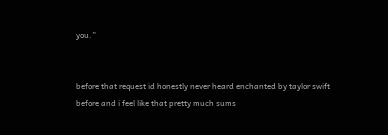you.”


before that request id honestly never heard enchanted by taylor swift before and i feel like that pretty much sums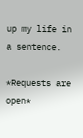up my life in a sentence.

*Requests are open*